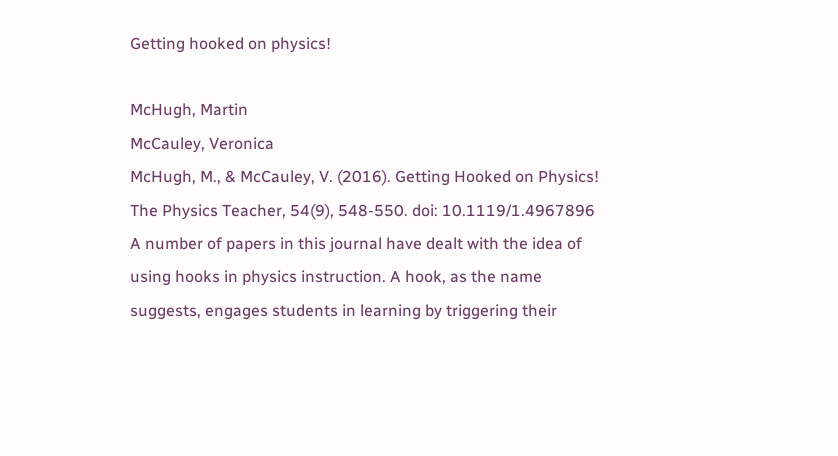Getting hooked on physics!

McHugh, Martin
McCauley, Veronica
McHugh, M., & McCauley, V. (2016). Getting Hooked on Physics! The Physics Teacher, 54(9), 548-550. doi: 10.1119/1.4967896
A number of papers in this journal have dealt with the idea of using hooks in physics instruction. A hook, as the name suggests, engages students in learning by triggering their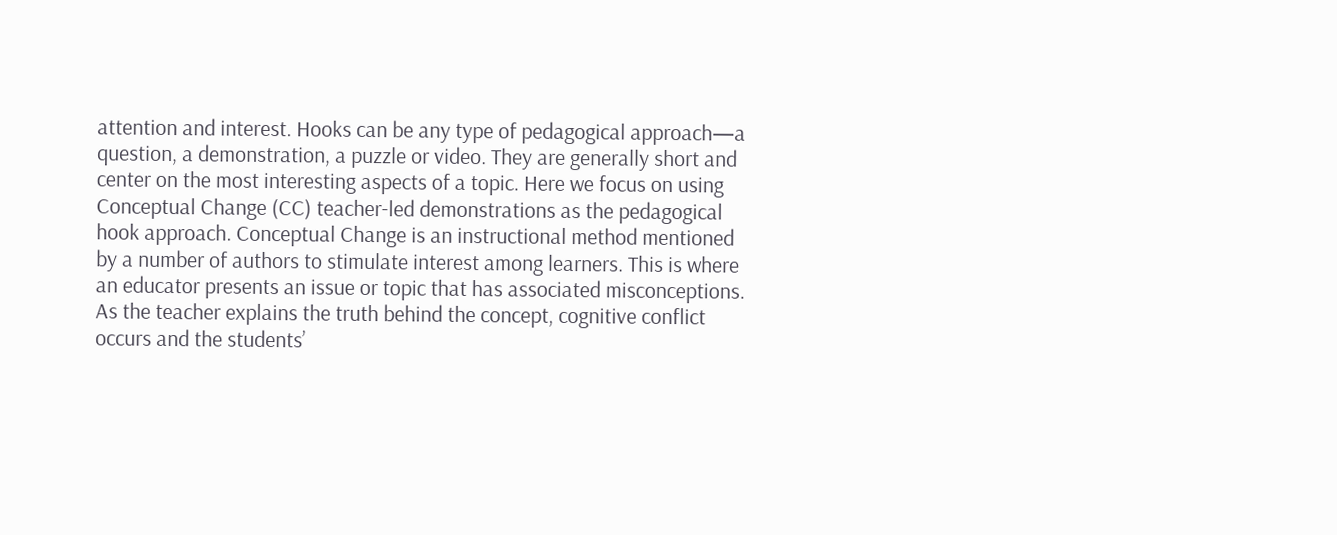attention and interest. Hooks can be any type of pedagogical approach—a question, a demonstration, a puzzle or video. They are generally short and center on the most interesting aspects of a topic. Here we focus on using Conceptual Change (CC) teacher-led demonstrations as the pedagogical hook approach. Conceptual Change is an instructional method mentioned by a number of authors to stimulate interest among learners. This is where an educator presents an issue or topic that has associated misconceptions. As the teacher explains the truth behind the concept, cognitive conflict occurs and the students’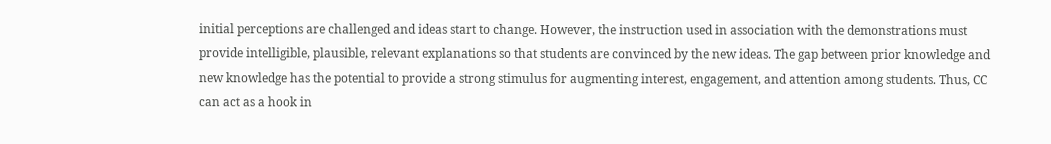initial perceptions are challenged and ideas start to change. However, the instruction used in association with the demonstrations must provide intelligible, plausible, relevant explanations so that students are convinced by the new ideas. The gap between prior knowledge and new knowledge has the potential to provide a strong stimulus for augmenting interest, engagement, and attention among students. Thus, CC can act as a hook in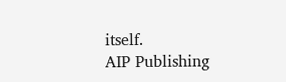itself.
AIP Publishing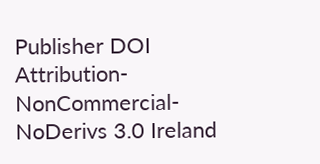Publisher DOI
Attribution-NonCommercial-NoDerivs 3.0 Ireland